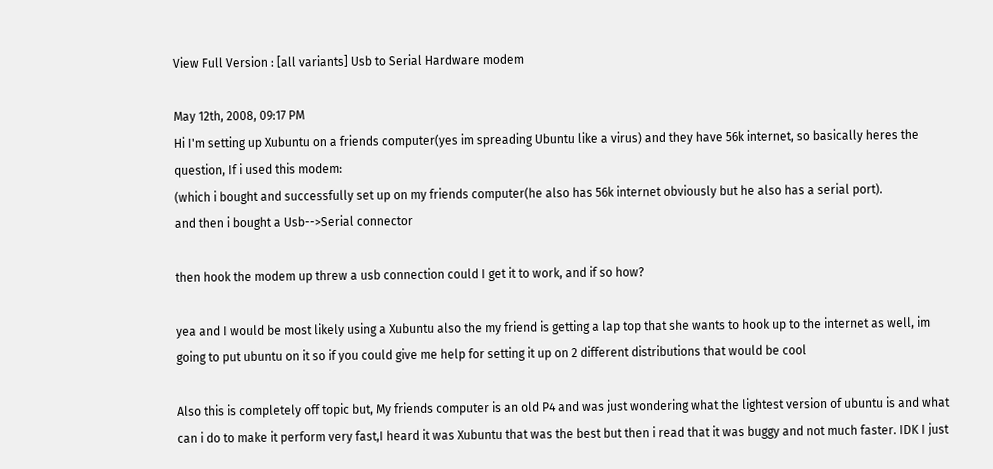View Full Version : [all variants] Usb to Serial Hardware modem

May 12th, 2008, 09:17 PM
Hi I'm setting up Xubuntu on a friends computer(yes im spreading Ubuntu like a virus) and they have 56k internet, so basically heres the question, If i used this modem:
(which i bought and successfully set up on my friends computer(he also has 56k internet obviously but he also has a serial port).
and then i bought a Usb-->Serial connector

then hook the modem up threw a usb connection could I get it to work, and if so how?

yea and I would be most likely using a Xubuntu also the my friend is getting a lap top that she wants to hook up to the internet as well, im going to put ubuntu on it so if you could give me help for setting it up on 2 different distributions that would be cool

Also this is completely off topic but, My friends computer is an old P4 and was just wondering what the lightest version of ubuntu is and what can i do to make it perform very fast,I heard it was Xubuntu that was the best but then i read that it was buggy and not much faster. IDK I just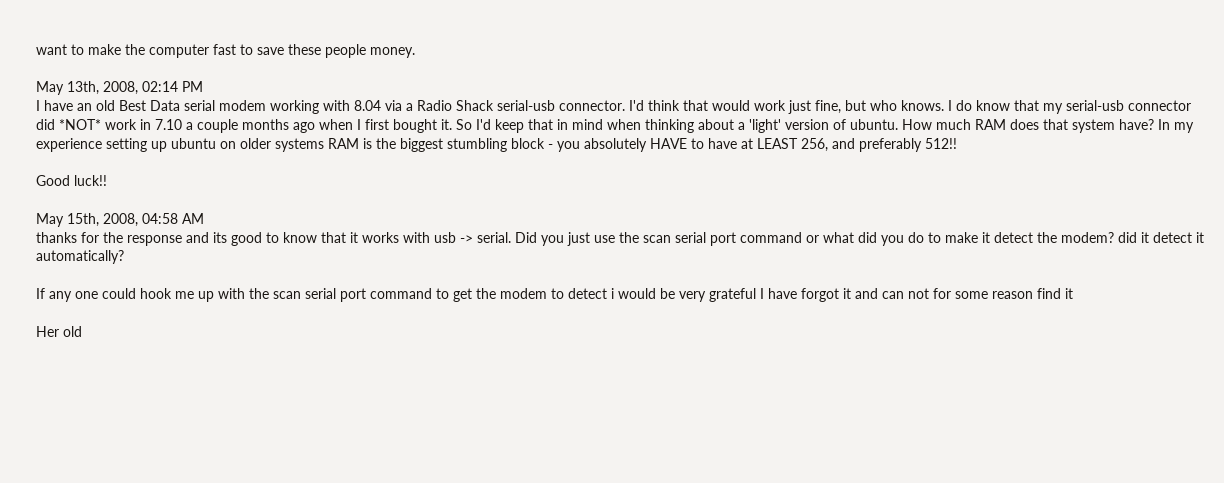want to make the computer fast to save these people money.

May 13th, 2008, 02:14 PM
I have an old Best Data serial modem working with 8.04 via a Radio Shack serial-usb connector. I'd think that would work just fine, but who knows. I do know that my serial-usb connector did *NOT* work in 7.10 a couple months ago when I first bought it. So I'd keep that in mind when thinking about a 'light' version of ubuntu. How much RAM does that system have? In my experience setting up ubuntu on older systems RAM is the biggest stumbling block - you absolutely HAVE to have at LEAST 256, and preferably 512!!

Good luck!!

May 15th, 2008, 04:58 AM
thanks for the response and its good to know that it works with usb -> serial. Did you just use the scan serial port command or what did you do to make it detect the modem? did it detect it automatically?

If any one could hook me up with the scan serial port command to get the modem to detect i would be very grateful I have forgot it and can not for some reason find it

Her old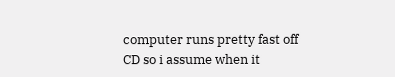computer runs pretty fast off CD so i assume when it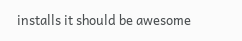installs it should be awesome